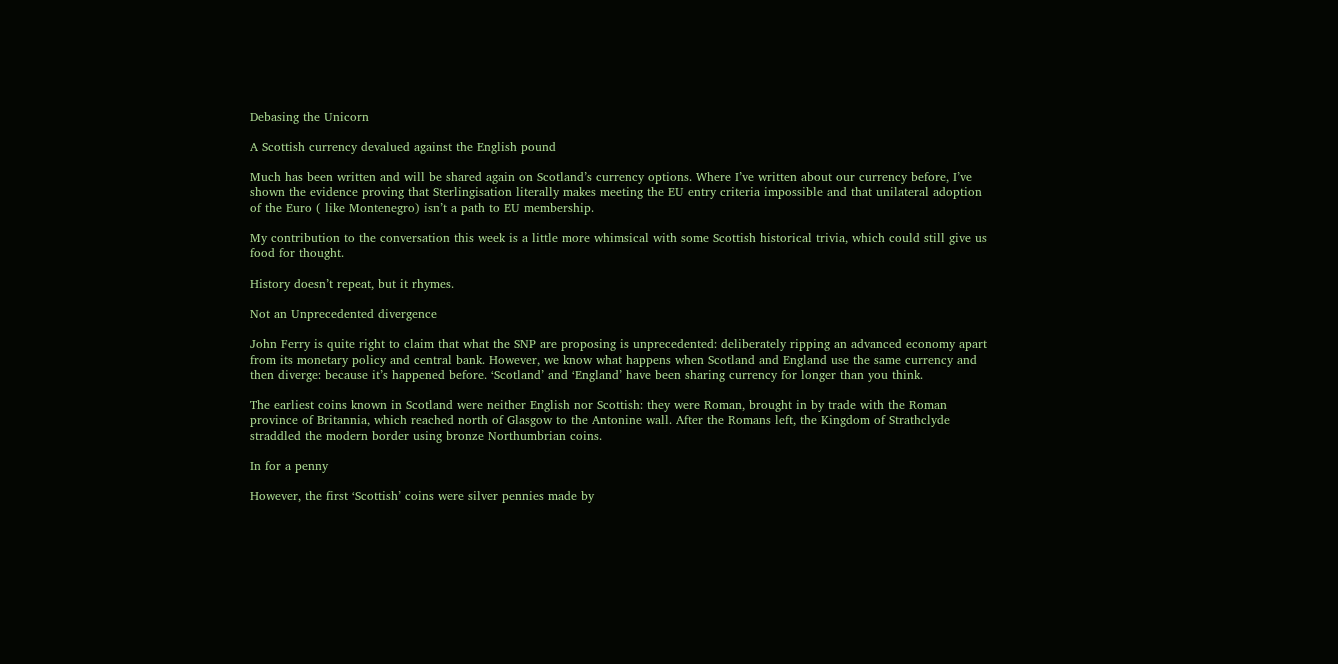Debasing the Unicorn

A Scottish currency devalued against the English pound

Much has been written and will be shared again on Scotland’s currency options. Where I’ve written about our currency before, I’ve shown the evidence proving that Sterlingisation literally makes meeting the EU entry criteria impossible and that unilateral adoption of the Euro ( like Montenegro) isn’t a path to EU membership.

My contribution to the conversation this week is a little more whimsical with some Scottish historical trivia, which could still give us food for thought.

History doesn’t repeat, but it rhymes.

Not an Unprecedented divergence

John Ferry is quite right to claim that what the SNP are proposing is unprecedented: deliberately ripping an advanced economy apart from its monetary policy and central bank. However, we know what happens when Scotland and England use the same currency and then diverge: because it’s happened before. ‘Scotland’ and ‘England’ have been sharing currency for longer than you think.

The earliest coins known in Scotland were neither English nor Scottish: they were Roman, brought in by trade with the Roman province of Britannia, which reached north of Glasgow to the Antonine wall. After the Romans left, the Kingdom of Strathclyde straddled the modern border using bronze Northumbrian coins.

In for a penny

However, the first ‘Scottish’ coins were silver pennies made by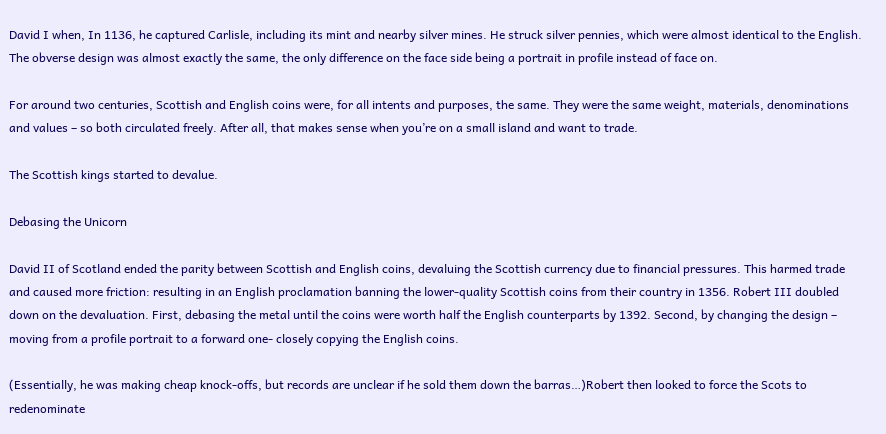David I when, In 1136, he captured Carlisle, including its mint and nearby silver mines. He struck silver pennies, which were almost identical to the English. The obverse design was almost exactly the same, the only difference on the face side being a portrait in profile instead of face on.

For around two centuries, Scottish and English coins were, for all intents and purposes, the same. They were the same weight, materials, denominations and values – so both circulated freely. After all, that makes sense when you’re on a small island and want to trade.

The Scottish kings started to devalue.

Debasing the Unicorn

David II of Scotland ended the parity between Scottish and English coins, devaluing the Scottish currency due to financial pressures. This harmed trade and caused more friction: resulting in an English proclamation banning the lower-quality Scottish coins from their country in 1356. Robert III doubled down on the devaluation. First, debasing the metal until the coins were worth half the English counterparts by 1392. Second, by changing the design – moving from a profile portrait to a forward one- closely copying the English coins.

(Essentially, he was making cheap knock-offs, but records are unclear if he sold them down the barras…)Robert then looked to force the Scots to redenominate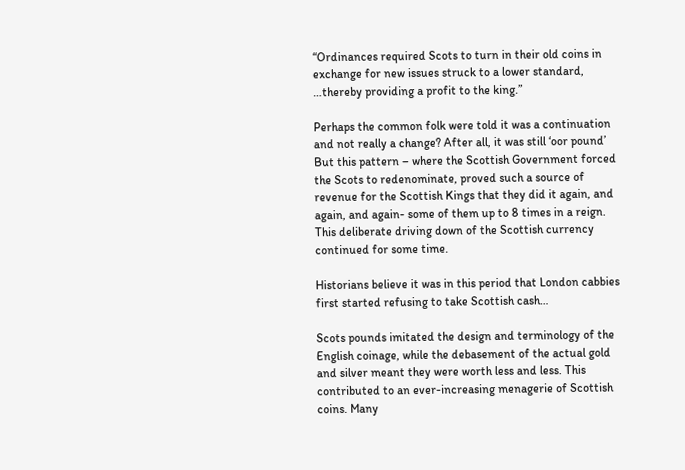“Ordinances required Scots to turn in their old coins in exchange for new issues struck to a lower standard, …thereby providing a profit to the king.”

Perhaps the common folk were told it was a continuation and not really a change? After all, it was still ‘oor pound’ But this pattern – where the Scottish Government forced the Scots to redenominate, proved such a source of revenue for the Scottish Kings that they did it again, and again, and again- some of them up to 8 times in a reign. This deliberate driving down of the Scottish currency continued for some time.

Historians believe it was in this period that London cabbies first started refusing to take Scottish cash…

Scots pounds imitated the design and terminology of the English coinage, while the debasement of the actual gold and silver meant they were worth less and less. This contributed to an ever-increasing menagerie of Scottish coins. Many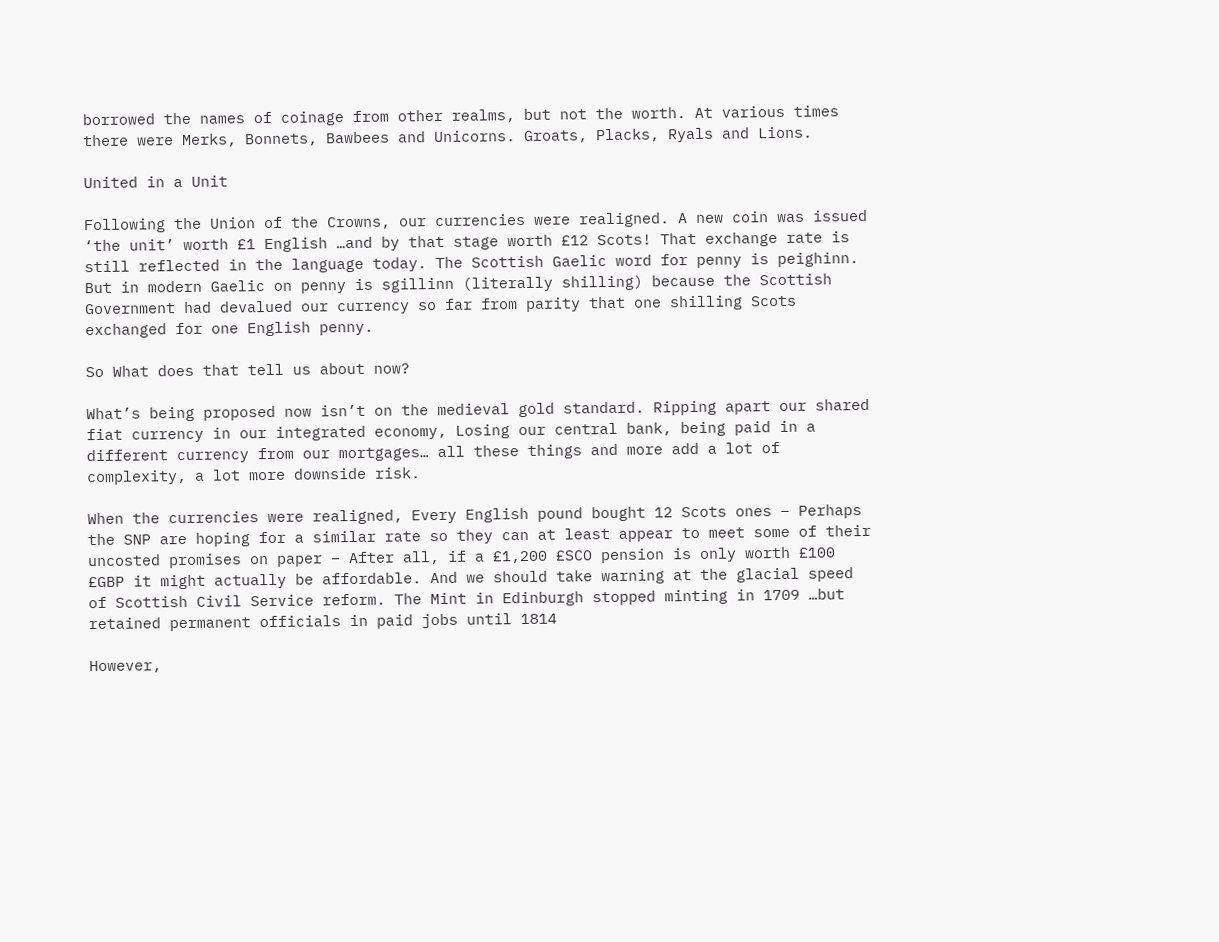borrowed the names of coinage from other realms, but not the worth. At various times there were Merks, Bonnets, Bawbees and Unicorns. Groats, Placks, Ryals and Lions.

United in a Unit

Following the Union of the Crowns, our currencies were realigned. A new coin was issued ‘the unit’ worth £1 English …and by that stage worth £12 Scots! That exchange rate is still reflected in the language today. The Scottish Gaelic word for penny is peighinn. But in modern Gaelic on penny is sgillinn (literally shilling) because the Scottish Government had devalued our currency so far from parity that one shilling Scots exchanged for one English penny.

So What does that tell us about now?

What’s being proposed now isn’t on the medieval gold standard. Ripping apart our shared fiat currency in our integrated economy, Losing our central bank, being paid in a different currency from our mortgages… all these things and more add a lot of complexity, a lot more downside risk.

When the currencies were realigned, Every English pound bought 12 Scots ones – Perhaps the SNP are hoping for a similar rate so they can at least appear to meet some of their uncosted promises on paper – After all, if a £1,200 £SCO pension is only worth £100 £GBP it might actually be affordable. And we should take warning at the glacial speed of Scottish Civil Service reform. The Mint in Edinburgh stopped minting in 1709 …but retained permanent officials in paid jobs until 1814

However,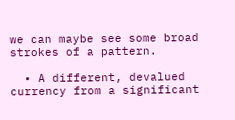we can maybe see some broad strokes of a pattern.

  • A different, devalued currency from a significant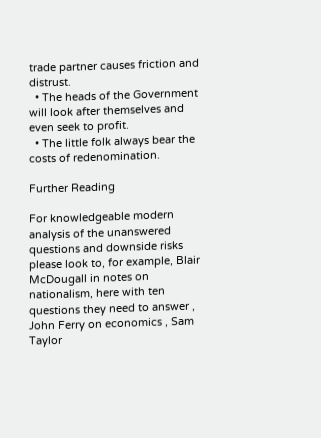trade partner causes friction and distrust.
  • The heads of the Government will look after themselves and even seek to profit.
  • The little folk always bear the costs of redenomination.

Further Reading

For knowledgeable modern analysis of the unanswered questions and downside risks please look to, for example, Blair McDougall in notes on nationalism, here with ten questions they need to answer , John Ferry on economics , Sam Taylor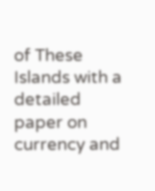of These Islands with a detailed paper on currency and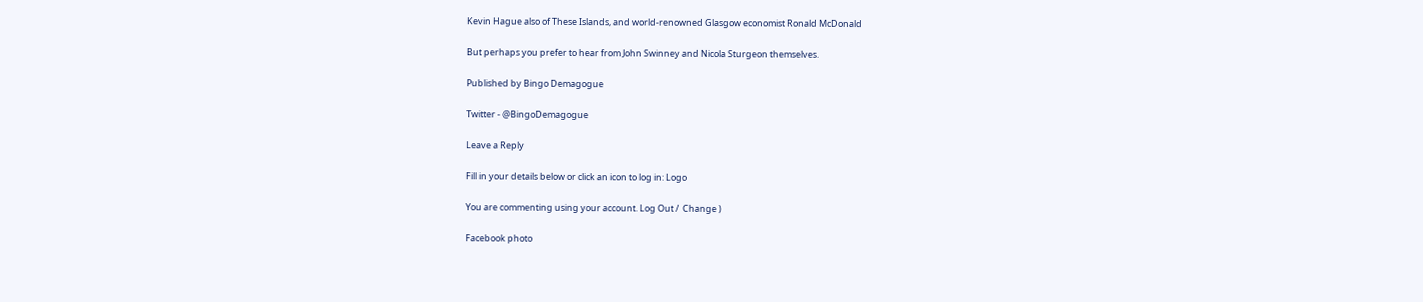Kevin Hague also of These Islands, and world-renowned Glasgow economist Ronald McDonald

But perhaps you prefer to hear from John Swinney and Nicola Sturgeon themselves.

Published by Bingo Demagogue

Twitter - @BingoDemagogue

Leave a Reply

Fill in your details below or click an icon to log in: Logo

You are commenting using your account. Log Out /  Change )

Facebook photo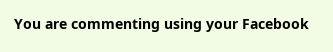You are commenting using your Facebook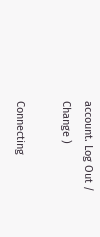account. Log Out /  Change )

Connecting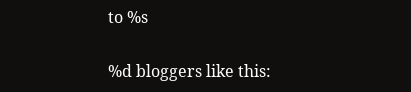to %s

%d bloggers like this: